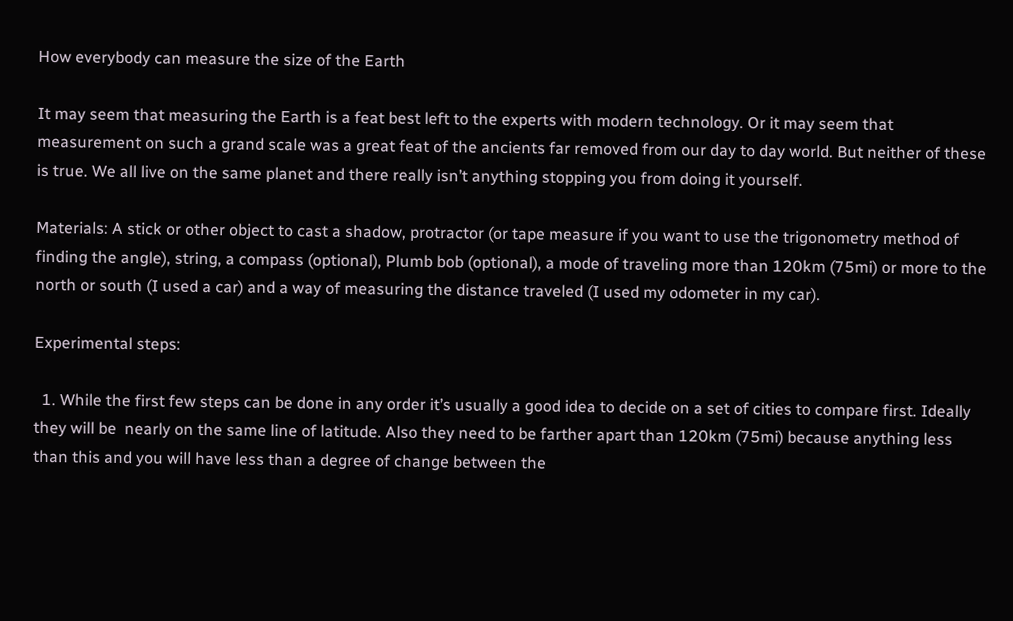How everybody can measure the size of the Earth

It may seem that measuring the Earth is a feat best left to the experts with modern technology. Or it may seem that measurement on such a grand scale was a great feat of the ancients far removed from our day to day world. But neither of these is true. We all live on the same planet and there really isn’t anything stopping you from doing it yourself.

Materials: A stick or other object to cast a shadow, protractor (or tape measure if you want to use the trigonometry method of finding the angle), string, a compass (optional), Plumb bob (optional), a mode of traveling more than 120km (75mi) or more to the north or south (I used a car) and a way of measuring the distance traveled (I used my odometer in my car).

Experimental steps:

  1. While the first few steps can be done in any order it’s usually a good idea to decide on a set of cities to compare first. Ideally they will be  nearly on the same line of latitude. Also they need to be farther apart than 120km (75mi) because anything less than this and you will have less than a degree of change between the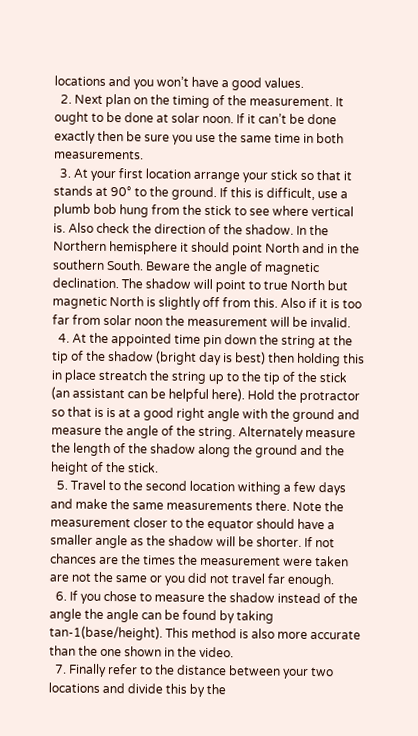locations and you won’t have a good values.
  2. Next plan on the timing of the measurement. It ought to be done at solar noon. If it can’t be done exactly then be sure you use the same time in both measurements.
  3. At your first location arrange your stick so that it stands at 90° to the ground. If this is difficult, use a plumb bob hung from the stick to see where vertical is. Also check the direction of the shadow. In the Northern hemisphere it should point North and in the southern South. Beware the angle of magnetic declination. The shadow will point to true North but magnetic North is slightly off from this. Also if it is too far from solar noon the measurement will be invalid.
  4. At the appointed time pin down the string at the tip of the shadow (bright day is best) then holding this in place streatch the string up to the tip of the stick (an assistant can be helpful here). Hold the protractor so that is is at a good right angle with the ground and measure the angle of the string. Alternately measure the length of the shadow along the ground and the height of the stick.
  5. Travel to the second location withing a few days and make the same measurements there. Note the measurement closer to the equator should have a smaller angle as the shadow will be shorter. If not chances are the times the measurement were taken are not the same or you did not travel far enough.
  6. If you chose to measure the shadow instead of the angle the angle can be found by taking tan-1(base/height). This method is also more accurate than the one shown in the video.
  7. Finally refer to the distance between your two locations and divide this by the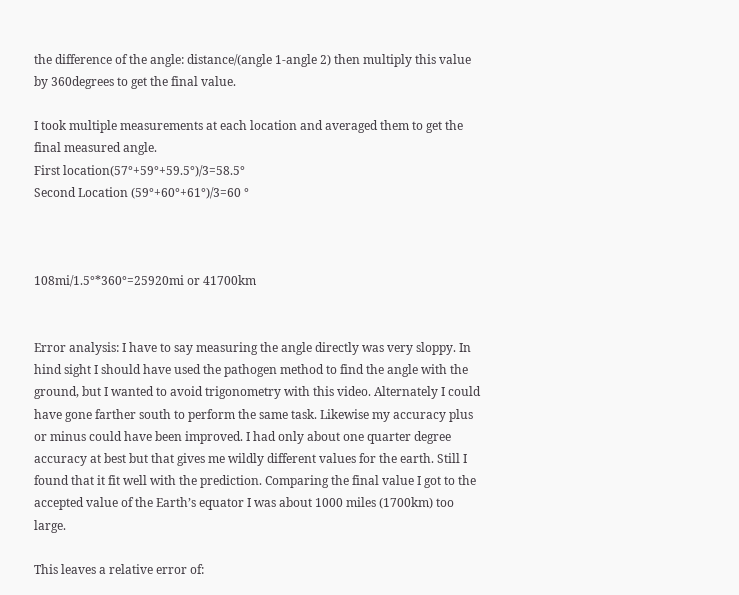the difference of the angle: distance/(angle 1-angle 2) then multiply this value by 360degrees to get the final value.

I took multiple measurements at each location and averaged them to get the final measured angle.
First location(57°+59°+59.5°)/3=58.5°
Second Location (59°+60°+61°)/3=60 °



108mi/1.5°*360°=25920mi or 41700km


Error analysis: I have to say measuring the angle directly was very sloppy. In hind sight I should have used the pathogen method to find the angle with the ground, but I wanted to avoid trigonometry with this video. Alternately I could have gone farther south to perform the same task. Likewise my accuracy plus or minus could have been improved. I had only about one quarter degree accuracy at best but that gives me wildly different values for the earth. Still I found that it fit well with the prediction. Comparing the final value I got to the accepted value of the Earth’s equator I was about 1000 miles (1700km) too large.

This leaves a relative error of: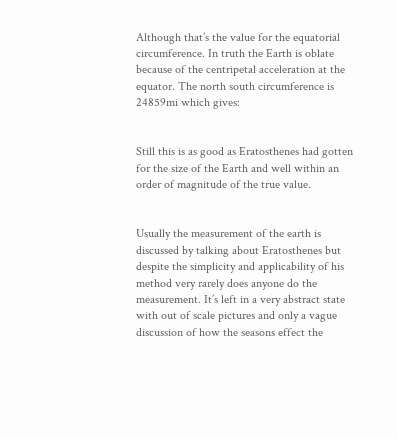Although that’s the value for the equatorial circumference. In truth the Earth is oblate because of the centripetal acceleration at the equator. The north south circumference is 24859mi which gives:


Still this is as good as Eratosthenes had gotten for the size of the Earth and well within an order of magnitude of the true value.


Usually the measurement of the earth is discussed by talking about Eratosthenes but despite the simplicity and applicability of his method very rarely does anyone do the measurement. It’s left in a very abstract state with out of scale pictures and only a vague discussion of how the seasons effect the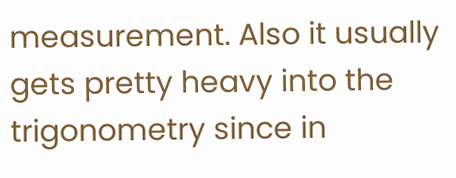measurement. Also it usually gets pretty heavy into the trigonometry since in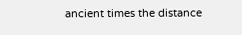ancient times the distance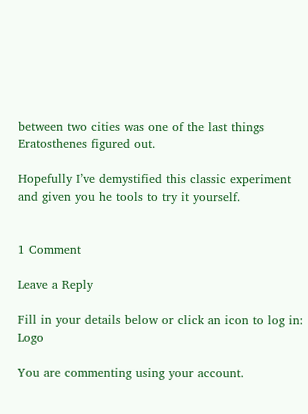between two cities was one of the last things Eratosthenes figured out.

Hopefully I’ve demystified this classic experiment and given you he tools to try it yourself.


1 Comment

Leave a Reply

Fill in your details below or click an icon to log in: Logo

You are commenting using your account.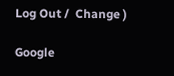Log Out /  Change )

Google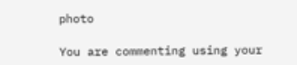photo

You are commenting using your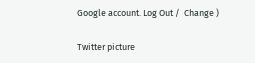Google account. Log Out /  Change )

Twitter picture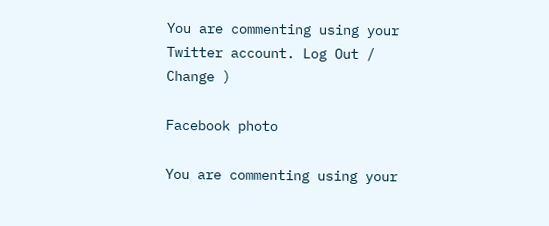You are commenting using your Twitter account. Log Out /  Change )

Facebook photo

You are commenting using your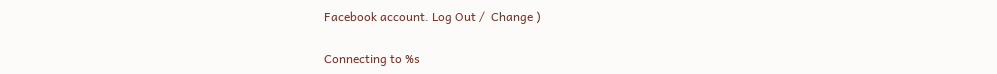Facebook account. Log Out /  Change )

Connecting to %s